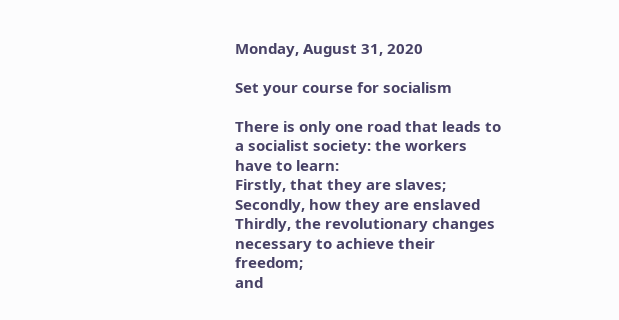Monday, August 31, 2020

Set your course for socialism

There is only one road that leads to a socialist society: the workers have to learn:
Firstly, that they are slaves;
Secondly, how they are enslaved
Thirdly, the revolutionary changes necessary to achieve their freedom;
and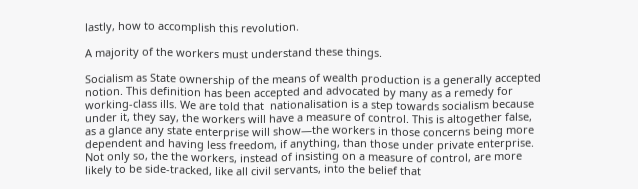lastly, how to accomplish this revolution.

A majority of the workers must understand these things.

Socialism as State ownership of the means of wealth production is a generally accepted notion. This definition has been accepted and advocated by many as a remedy for working-class ills. We are told that  nationalisation is a step towards socialism because under it, they say, the workers will have a measure of control. This is altogether false, as a glance any state enterprise will show—the workers in those concerns being more dependent and having less freedom, if anything, than those under private enterprise. Not only so, the the workers, instead of insisting on a measure of control, are more likely to be side-tracked, like all civil servants, into the belief that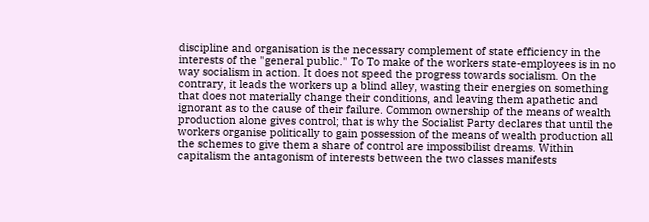discipline and organisation is the necessary complement of state efficiency in the interests of the "general public." To To make of the workers state-employees is in no way socialism in action. It does not speed the progress towards socialism. On the contrary, it leads the workers up a blind alley, wasting their energies on something that does not materially change their conditions, and leaving them apathetic and ignorant as to the cause of their failure. Common ownership of the means of wealth production alone gives control; that is why the Socialist Party declares that until the workers organise politically to gain possession of the means of wealth production all the schemes to give them a share of control are impossibilist dreams. Within capitalism the antagonism of interests between the two classes manifests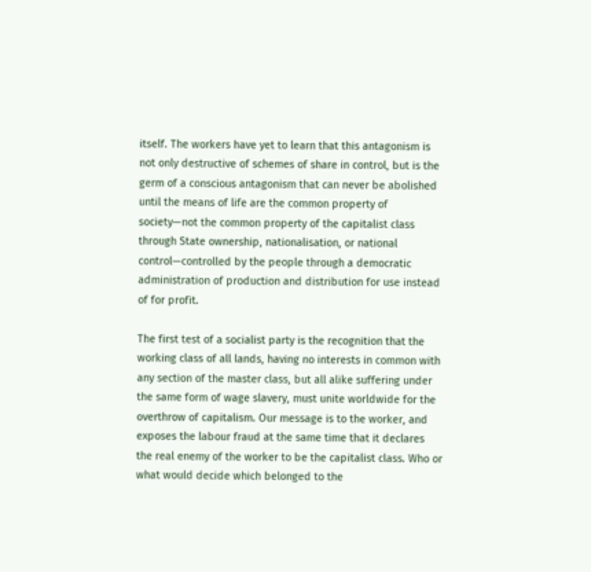itself. The workers have yet to learn that this antagonism is not only destructive of schemes of share in control, but is the germ of a conscious antagonism that can never be abolished until the means of life are the common property of society—not the common property of the capitalist class through State ownership, nationalisation, or national control—controlled by the people through a democratic administration of production and distribution for use instead of for profit.

The first test of a socialist party is the recognition that the working class of all lands, having no interests in common with any section of the master class, but all alike suffering under the same form of wage slavery, must unite worldwide for the overthrow of capitalism. Our message is to the worker, and exposes the labour fraud at the same time that it declares the real enemy of the worker to be the capitalist class. Who or what would decide which belonged to the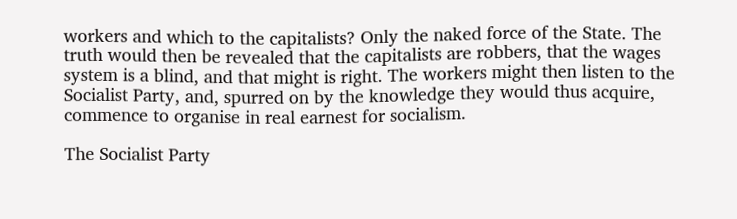workers and which to the capitalists? Only the naked force of the State. The truth would then be revealed that the capitalists are robbers, that the wages system is a blind, and that might is right. The workers might then listen to the Socialist Party, and, spurred on by the knowledge they would thus acquire, commence to organise in real earnest for socialism.

The Socialist Party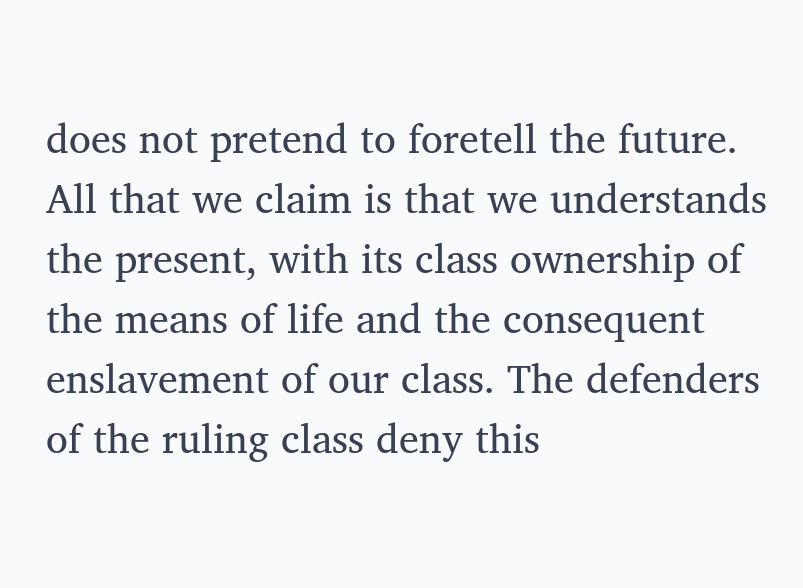does not pretend to foretell the future. All that we claim is that we understands the present, with its class ownership of the means of life and the consequent enslavement of our class. The defenders of the ruling class deny this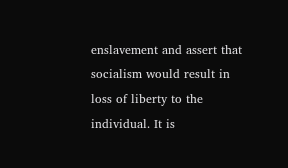enslavement and assert that socialism would result in loss of liberty to the individual. It is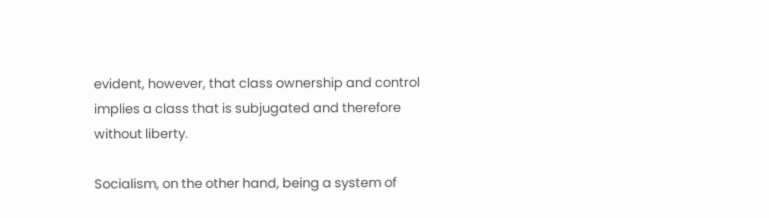evident, however, that class ownership and control implies a class that is subjugated and therefore without liberty.

Socialism, on the other hand, being a system of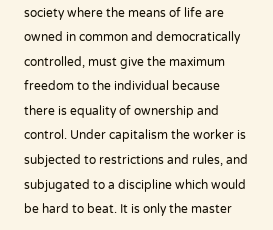society where the means of life are owned in common and democratically controlled, must give the maximum freedom to the individual because there is equality of ownership and control. Under capitalism the worker is subjected to restrictions and rules, and subjugated to a discipline which would be hard to beat. It is only the master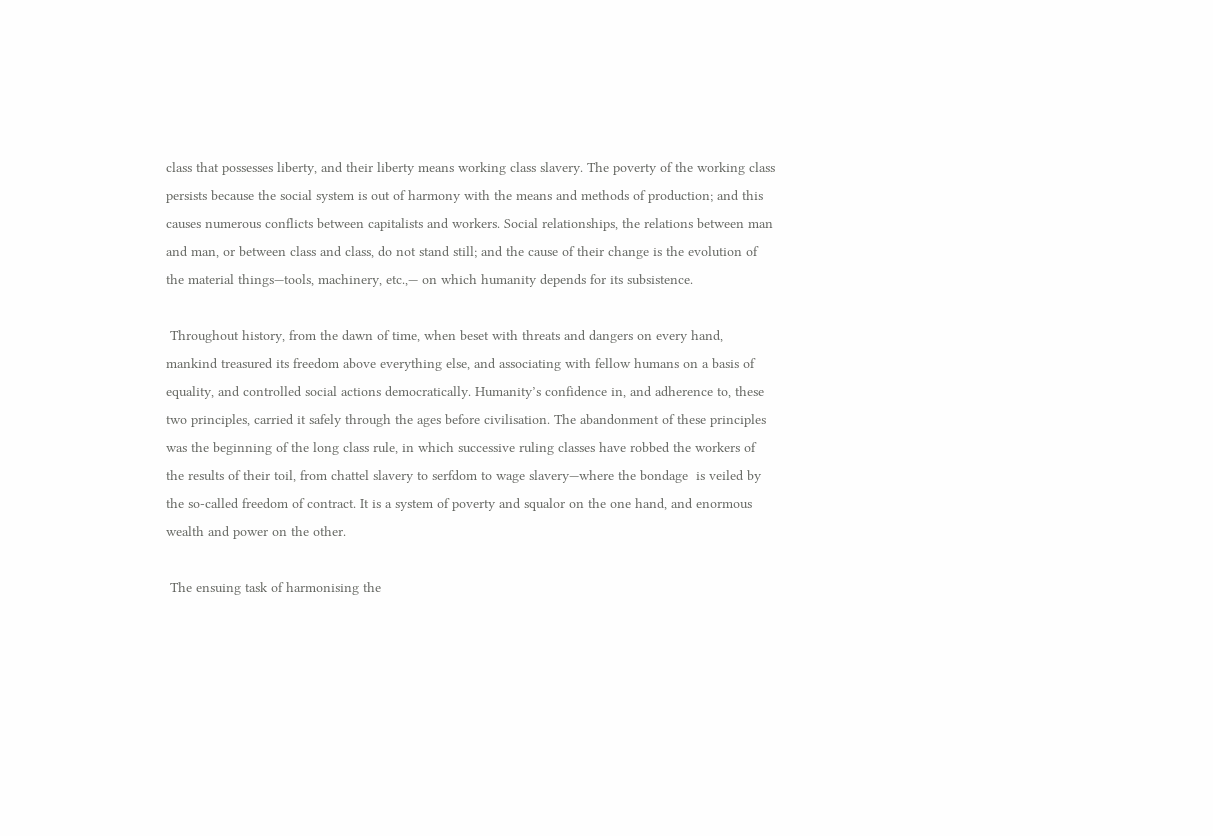class that possesses liberty, and their liberty means working class slavery. The poverty of the working class persists because the social system is out of harmony with the means and methods of production; and this causes numerous conflicts between capitalists and workers. Social relationships, the relations between man and man, or between class and class, do not stand still; and the cause of their change is the evolution of the material things—tools, machinery, etc.,— on which humanity depends for its subsistence.

 Throughout history, from the dawn of time, when beset with threats and dangers on every hand, mankind treasured its freedom above everything else, and associating with fellow humans on a basis of equality, and controlled social actions democratically. Humanity’s confidence in, and adherence to, these two principles, carried it safely through the ages before civilisation. The abandonment of these principles was the beginning of the long class rule, in which successive ruling classes have robbed the workers of the results of their toil, from chattel slavery to serfdom to wage slavery—where the bondage  is veiled by the so-called freedom of contract. It is a system of poverty and squalor on the one hand, and enormous wealth and power on the other.

 The ensuing task of harmonising the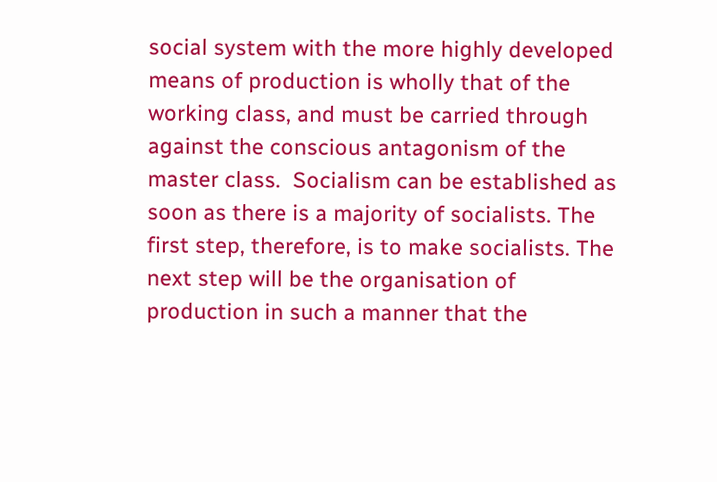social system with the more highly developed means of production is wholly that of the working class, and must be carried through against the conscious antagonism of the master class.  Socialism can be established as soon as there is a majority of socialists. The first step, therefore, is to make socialists. The next step will be the organisation of production in such a manner that the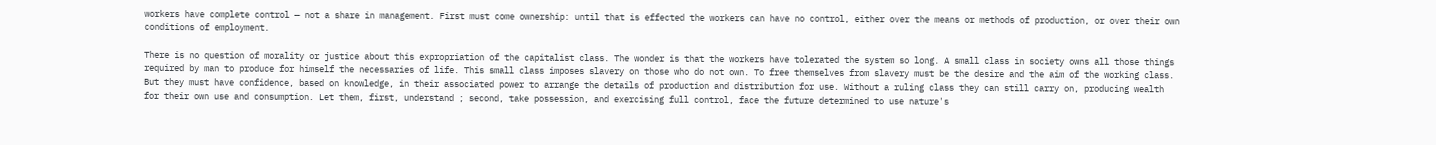workers have complete control — not a share in management. First must come ownership: until that is effected the workers can have no control, either over the means or methods of production, or over their own conditions of employment.

There is no question of morality or justice about this expropriation of the capitalist class. The wonder is that the workers have tolerated the system so long. A small class in society owns all those things required by man to produce for himself the necessaries of life. This small class imposes slavery on those who do not own. To free themselves from slavery must be the desire and the aim of the working class. But they must have confidence, based on knowledge, in their associated power to arrange the details of production and distribution for use. Without a ruling class they can still carry on, producing wealth for their own use and consumption. Let them, first, understand ; second, take possession, and exercising full control, face the future determined to use nature's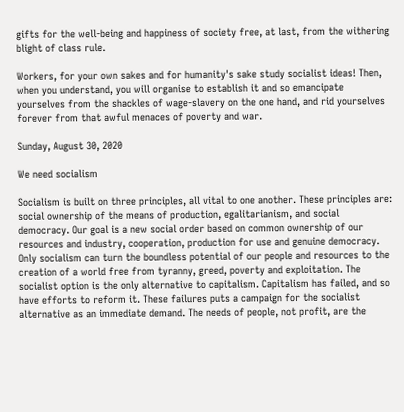gifts for the well-being and happiness of society free, at last, from the withering blight of class rule.

Workers, for your own sakes and for humanity's sake study socialist ideas! Then, when you understand, you will organise to establish it and so emancipate yourselves from the shackles of wage-slavery on the one hand, and rid yourselves forever from that awful menaces of poverty and war.

Sunday, August 30, 2020

We need socialism

Socialism is built on three principles, all vital to one another. These principles are: social ownership of the means of production, egalitarianism, and social democracy. Our goal is a new social order based on common ownership of our resources and industry, cooperation, production for use and genuine democracy. Only socialism can turn the boundless potential of our people and resources to the creation of a world free from tyranny, greed, poverty and exploitation. The socialist option is the only alternative to capitalism. Capitalism has failed, and so have efforts to reform it. These failures puts a campaign for the socialist alternative as an immediate demand. The needs of people, not profit, are the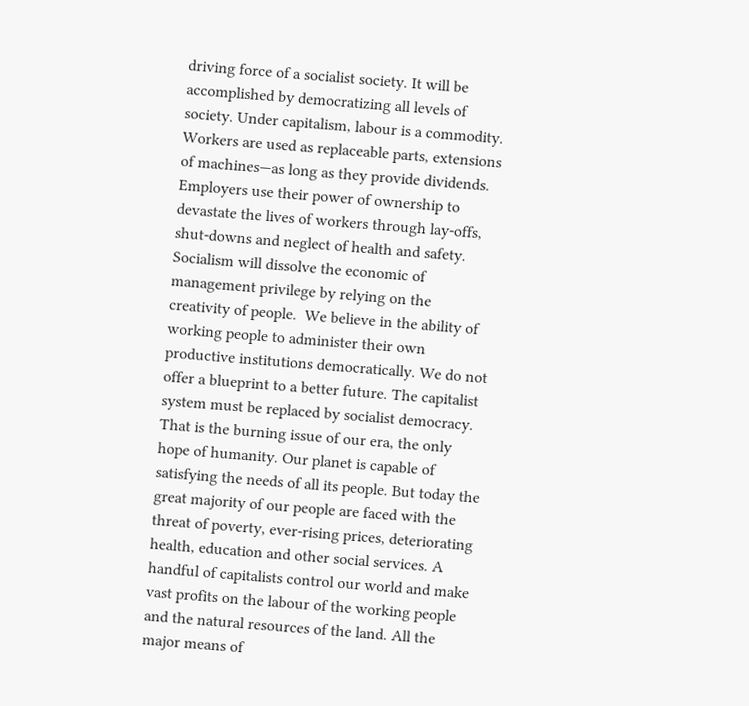driving force of a socialist society. It will be accomplished by democratizing all levels of society. Under capitalism, labour is a commodity. Workers are used as replaceable parts, extensions of machines—as long as they provide dividends. Employers use their power of ownership to devastate the lives of workers through lay-offs, shut-downs and neglect of health and safety. Socialism will dissolve the economic of management privilege by relying on the creativity of people.  We believe in the ability of working people to administer their own productive institutions democratically. We do not offer a blueprint to a better future. The capitalist system must be replaced by socialist democracy. That is the burning issue of our era, the only hope of humanity. Our planet is capable of satisfying the needs of all its people. But today the great majority of our people are faced with the threat of poverty, ever-rising prices, deteriorating health, education and other social services. A handful of capitalists control our world and make vast profits on the labour of the working people and the natural resources of the land. All the major means of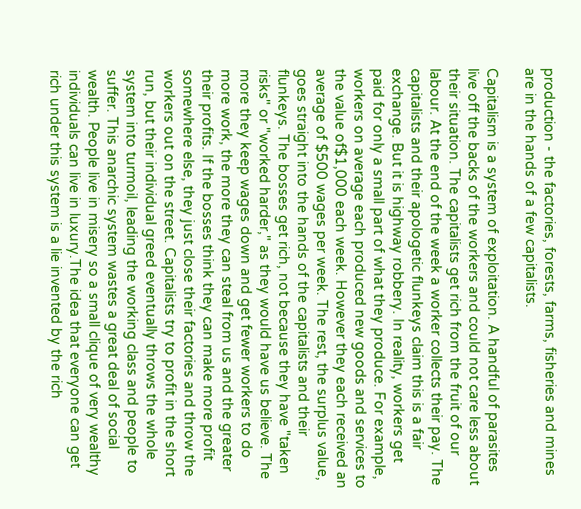production - the factories, forests, farms, fisheries and mines are in the hands of a few capitalists.

Capitalism is a system of exploitation. A handful of parasites live off the backs of the workers and could not care less about their situation. The capitalists get rich from the fruit of our labour. At the end of the week a worker collects their pay. The capitalists and their apologetic flunkeys claim this is a fair exchange. But it is highway robbery. In reality, workers get paid for only a small part of what they produce. For example, workers on average each produced new goods and services to the value of$1,000 each week. However they each received an average of $500 wages per week. The rest, the surplus value, goes straight into the hands of the capitalists and their flunkeys. The bosses get rich, not because they have "taken risks" or "worked harder," as they would have us believe. The more they keep wages down and get fewer workers to do more work, the more they can steal from us and the greater their profits. If the bosses think they can make more profit somewhere else, they just close their factories and throw the workers out on the street. Capitalists try to profit in the short run, but their individual greed eventually throws the whole system into turmoil, leading the working class and people to suffer. This anarchic system wastes a great deal of social wealth. People live in misery so a small clique of very wealthy individuals can live in luxury.The idea that everyone can get rich under this system is a lie invented by the rich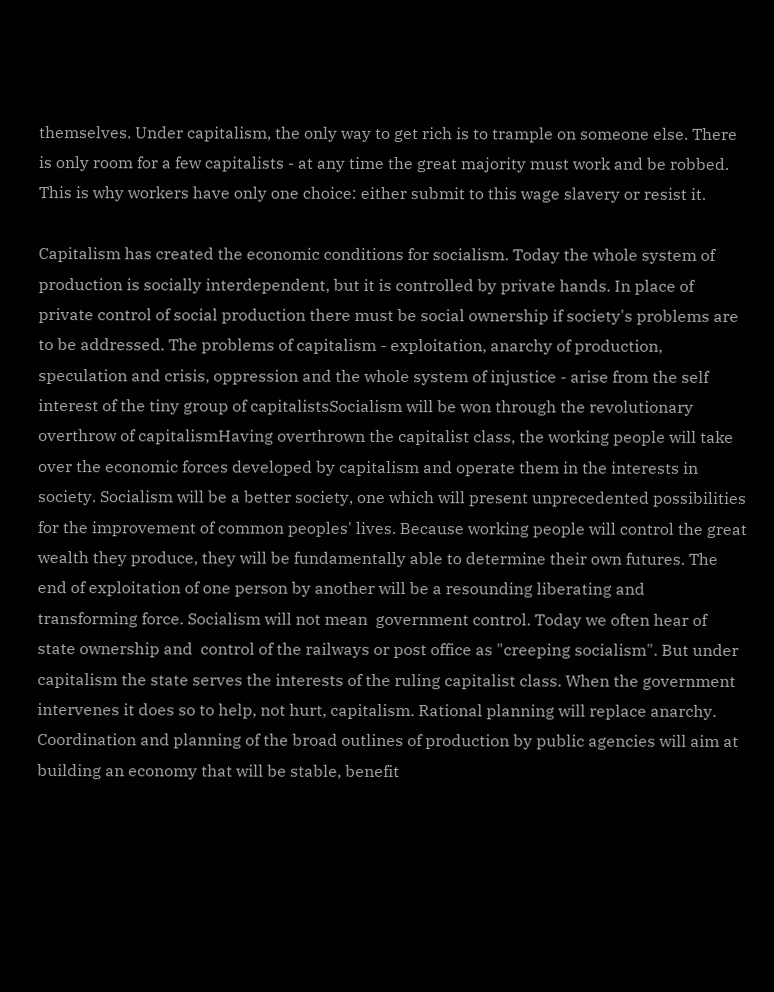themselves. Under capitalism, the only way to get rich is to trample on someone else. There is only room for a few capitalists - at any time the great majority must work and be robbed. This is why workers have only one choice: either submit to this wage slavery or resist it.

Capitalism has created the economic conditions for socialism. Today the whole system of production is socially interdependent, but it is controlled by private hands. In place of private control of social production there must be social ownership if society's problems are to be addressed. The problems of capitalism - exploitation, anarchy of production, speculation and crisis, oppression and the whole system of injustice - arise from the self interest of the tiny group of capitalistsSocialism will be won through the revolutionary overthrow of capitalismHaving overthrown the capitalist class, the working people will take over the economic forces developed by capitalism and operate them in the interests in society. Socialism will be a better society, one which will present unprecedented possibilities for the improvement of common peoples' lives. Because working people will control the great wealth they produce, they will be fundamentally able to determine their own futures. The end of exploitation of one person by another will be a resounding liberating and transforming force. Socialism will not mean  government control. Today we often hear of state ownership and  control of the railways or post office as "creeping socialism". But under capitalism the state serves the interests of the ruling capitalist class. When the government intervenes it does so to help, not hurt, capitalism. Rational planning will replace anarchy. Coordination and planning of the broad outlines of production by public agencies will aim at building an economy that will be stable, benefit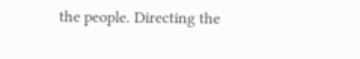the people. Directing the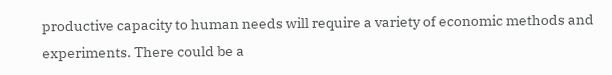productive capacity to human needs will require a variety of economic methods and experiments. There could be a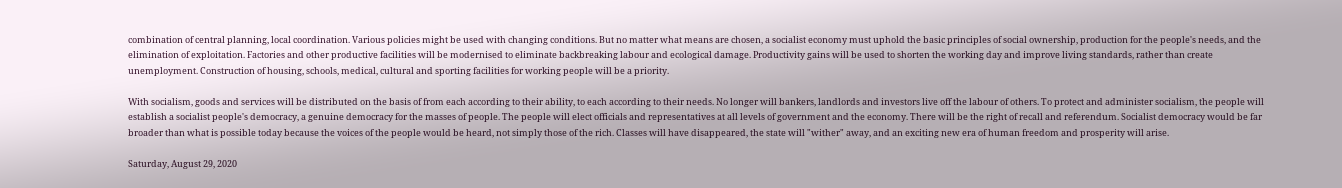combination of central planning, local coordination. Various policies might be used with changing conditions. But no matter what means are chosen, a socialist economy must uphold the basic principles of social ownership, production for the people's needs, and the elimination of exploitation. Factories and other productive facilities will be modernised to eliminate backbreaking labour and ecological damage. Productivity gains will be used to shorten the working day and improve living standards, rather than create unemployment. Construction of housing, schools, medical, cultural and sporting facilities for working people will be a priority.

With socialism, goods and services will be distributed on the basis of from each according to their ability, to each according to their needs. No longer will bankers, landlords and investors live off the labour of others. To protect and administer socialism, the people will establish a socialist people's democracy, a genuine democracy for the masses of people. The people will elect officials and representatives at all levels of government and the economy. There will be the right of recall and referendum. Socialist democracy would be far broader than what is possible today because the voices of the people would be heard, not simply those of the rich. Classes will have disappeared, the state will "wither" away, and an exciting new era of human freedom and prosperity will arise.

Saturday, August 29, 2020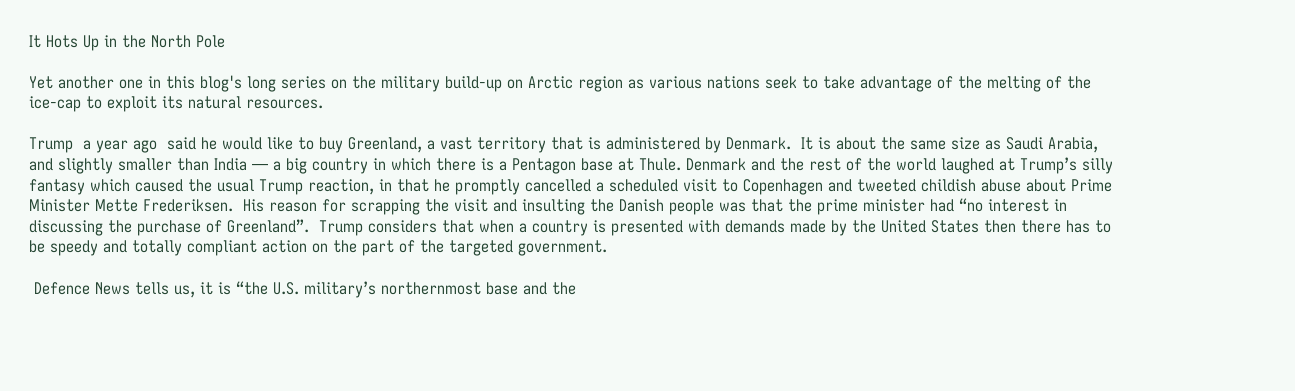It Hots Up in the North Pole

Yet another one in this blog's long series on the military build-up on Arctic region as various nations seek to take advantage of the melting of the ice-cap to exploit its natural resources.

Trump  a year ago  said he would like to buy Greenland, a vast territory that is administered by Denmark.  It is about the same size as Saudi Arabia, and slightly smaller than India — a big country in which there is a Pentagon base at Thule. Denmark and the rest of the world laughed at Trump’s silly fantasy which caused the usual Trump reaction, in that he promptly cancelled a scheduled visit to Copenhagen and tweeted childish abuse about Prime Minister Mette Frederiksen.  His reason for scrapping the visit and insulting the Danish people was that the prime minister had “no interest in discussing the purchase of Greenland”.  Trump considers that when a country is presented with demands made by the United States then there has to be speedy and totally compliant action on the part of the targeted government.

 Defence News tells us, it is “the U.S. military’s northernmost base and the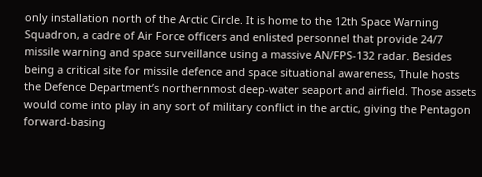only installation north of the Arctic Circle. It is home to the 12th Space Warning Squadron, a cadre of Air Force officers and enlisted personnel that provide 24/7 missile warning and space surveillance using a massive AN/FPS-132 radar. Besides being a critical site for missile defence and space situational awareness, Thule hosts the Defence Department’s northernmost deep-water seaport and airfield. Those assets would come into play in any sort of military conflict in the arctic, giving the Pentagon forward-basing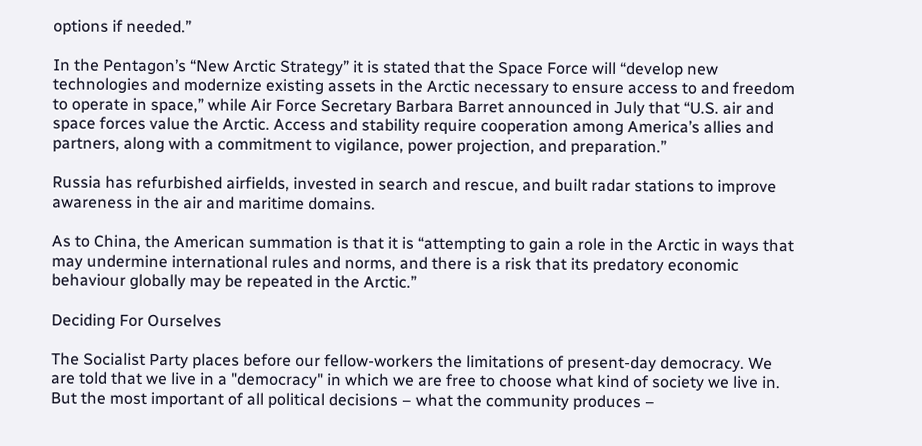options if needed.”

In the Pentagon’s “New Arctic Strategy” it is stated that the Space Force will “develop new technologies and modernize existing assets in the Arctic necessary to ensure access to and freedom to operate in space,” while Air Force Secretary Barbara Barret announced in July that “U.S. air and space forces value the Arctic. Access and stability require cooperation among America’s allies and partners, along with a commitment to vigilance, power projection, and preparation.”

Russia has refurbished airfields, invested in search and rescue, and built radar stations to improve awareness in the air and maritime domains.

As to China, the American summation is that it is “attempting to gain a role in the Arctic in ways that may undermine international rules and norms, and there is a risk that its predatory economic behaviour globally may be repeated in the Arctic.”

Deciding For Ourselves

The Socialist Party places before our fellow-workers the limitations of present-day democracy. We are told that we live in a "democracy" in which we are free to choose what kind of society we live in. But the most important of all political decisions – what the community produces –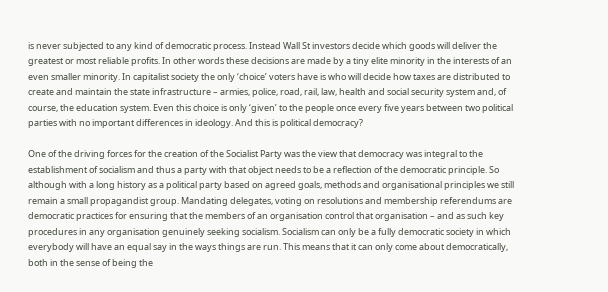is never subjected to any kind of democratic process. Instead Wall St investors decide which goods will deliver the greatest or most reliable profits. In other words these decisions are made by a tiny elite minority in the interests of an even smaller minority. In capitalist society the only ‘choice’ voters have is who will decide how taxes are distributed to create and maintain the state infrastructure – armies, police, road, rail, law, health and social security system and, of course, the education system. Even this choice is only ‘given’ to the people once every five years between two political parties with no important differences in ideology. And this is political democracy?

One of the driving forces for the creation of the Socialist Party was the view that democracy was integral to the establishment of socialism and thus a party with that object needs to be a reflection of the democratic principle. So although with a long history as a political party based on agreed goals, methods and organisational principles we still remain a small propagandist group. Mandating delegates, voting on resolutions and membership referendums are democratic practices for ensuring that the members of an organisation control that organisation – and as such key procedures in any organisation genuinely seeking socialism. Socialism can only be a fully democratic society in which everybody will have an equal say in the ways things are run. This means that it can only come about democratically, both in the sense of being the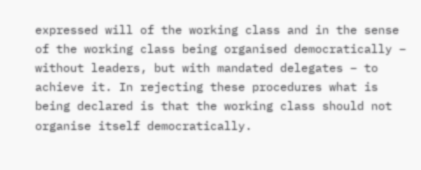expressed will of the working class and in the sense of the working class being organised democratically – without leaders, but with mandated delegates – to achieve it. In rejecting these procedures what is being declared is that the working class should not organise itself democratically.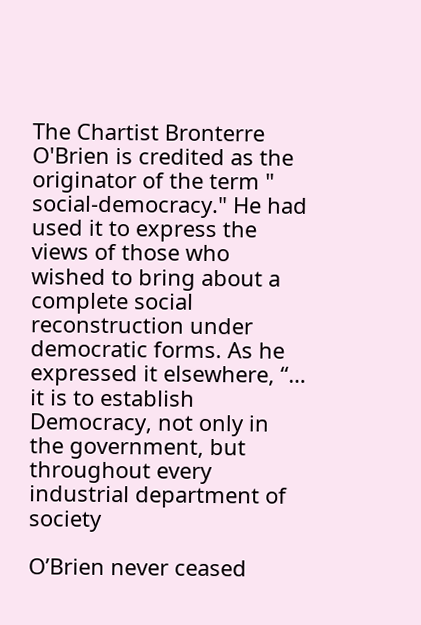The Chartist Bronterre O'Brien is credited as the originator of the term " social-democracy." He had used it to express the views of those who wished to bring about a complete social reconstruction under democratic forms. As he expressed it elsewhere, “… it is to establish Democracy, not only in the government, but throughout every industrial department of society

O’Brien never ceased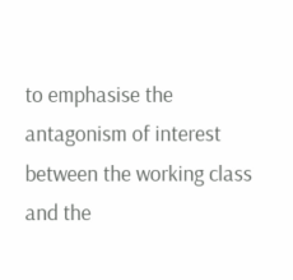to emphasise the antagonism of interest between the working class and the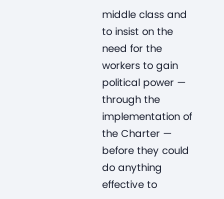middle class and to insist on the need for the workers to gain political power — through the implementation of the Charter — before they could do anything effective to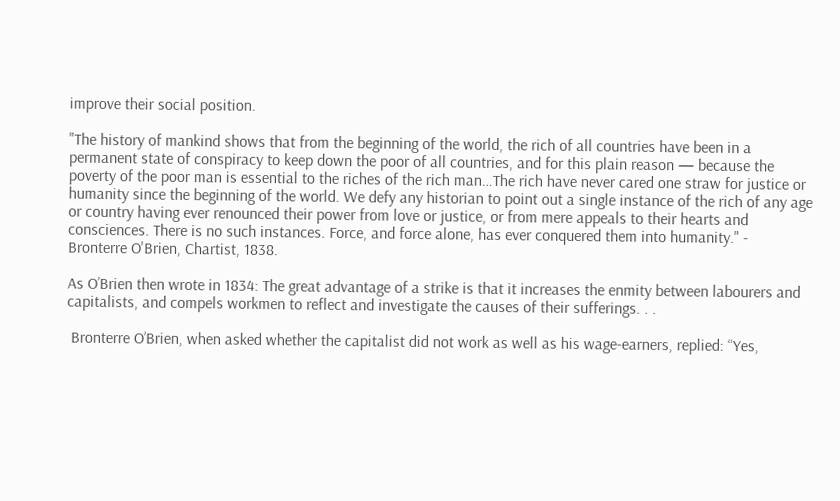improve their social position.

"The history of mankind shows that from the beginning of the world, the rich of all countries have been in a permanent state of conspiracy to keep down the poor of all countries, and for this plain reason — because the poverty of the poor man is essential to the riches of the rich man…The rich have never cared one straw for justice or humanity since the beginning of the world. We defy any historian to point out a single instance of the rich of any age or country having ever renounced their power from love or justice, or from mere appeals to their hearts and consciences. There is no such instances. Force, and force alone, has ever conquered them into humanity." -  Bronterre O'Brien, Chartist, 1838.

As O’Brien then wrote in 1834: The great advantage of a strike is that it increases the enmity between labourers and capitalists, and compels workmen to reflect and investigate the causes of their sufferings. . .

 Bronterre O’Brien, when asked whether the capitalist did not work as well as his wage-earners, replied: “Yes,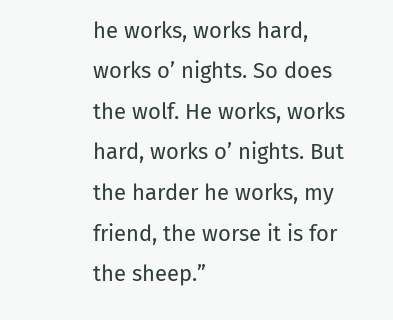he works, works hard, works o’ nights. So does the wolf. He works, works hard, works o’ nights. But the harder he works, my friend, the worse it is for the sheep.”